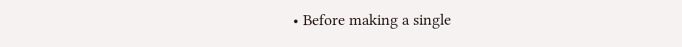• Before making a single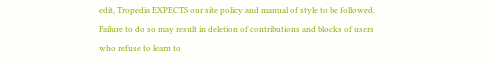edit, Tropedia EXPECTS our site policy and manual of style to be followed. Failure to do so may result in deletion of contributions and blocks of users who refuse to learn to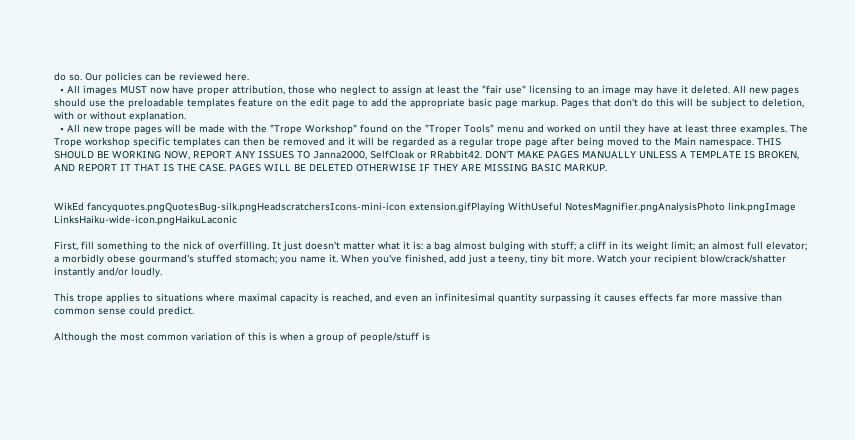do so. Our policies can be reviewed here.
  • All images MUST now have proper attribution, those who neglect to assign at least the "fair use" licensing to an image may have it deleted. All new pages should use the preloadable templates feature on the edit page to add the appropriate basic page markup. Pages that don't do this will be subject to deletion, with or without explanation.
  • All new trope pages will be made with the "Trope Workshop" found on the "Troper Tools" menu and worked on until they have at least three examples. The Trope workshop specific templates can then be removed and it will be regarded as a regular trope page after being moved to the Main namespace. THIS SHOULD BE WORKING NOW, REPORT ANY ISSUES TO Janna2000, SelfCloak or RRabbit42. DON'T MAKE PAGES MANUALLY UNLESS A TEMPLATE IS BROKEN, AND REPORT IT THAT IS THE CASE. PAGES WILL BE DELETED OTHERWISE IF THEY ARE MISSING BASIC MARKUP.


WikEd fancyquotes.pngQuotesBug-silk.pngHeadscratchersIcons-mini-icon extension.gifPlaying WithUseful NotesMagnifier.pngAnalysisPhoto link.pngImage LinksHaiku-wide-icon.pngHaikuLaconic

First, fill something to the nick of overfilling. It just doesn't matter what it is: a bag almost bulging with stuff; a cliff in its weight limit; an almost full elevator; a morbidly obese gourmand's stuffed stomach; you name it. When you've finished, add just a teeny, tiny bit more. Watch your recipient blow/crack/shatter instantly and/or loudly.

This trope applies to situations where maximal capacity is reached, and even an infinitesimal quantity surpassing it causes effects far more massive than common sense could predict.

Although the most common variation of this is when a group of people/stuff is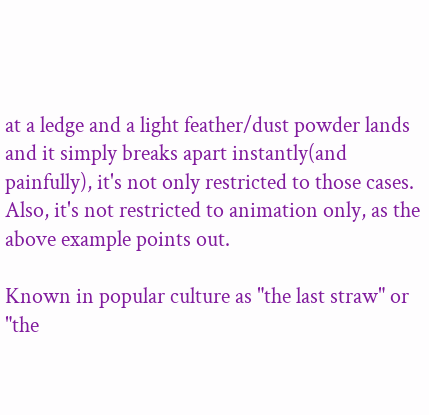at a ledge and a light feather/dust powder lands and it simply breaks apart instantly(and painfully), it's not only restricted to those cases. Also, it's not restricted to animation only, as the above example points out.

Known in popular culture as "the last straw" or "the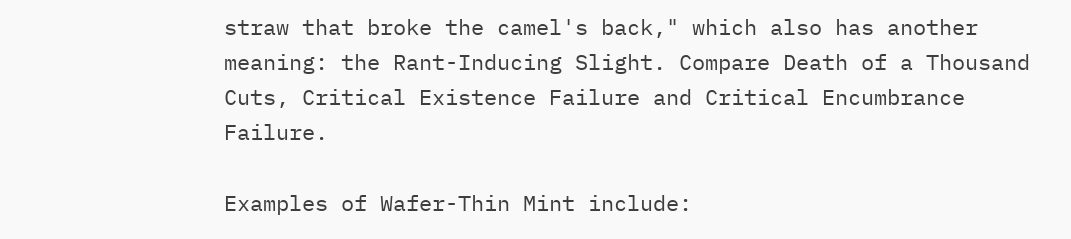straw that broke the camel's back," which also has another meaning: the Rant-Inducing Slight. Compare Death of a Thousand Cuts, Critical Existence Failure and Critical Encumbrance Failure.

Examples of Wafer-Thin Mint include: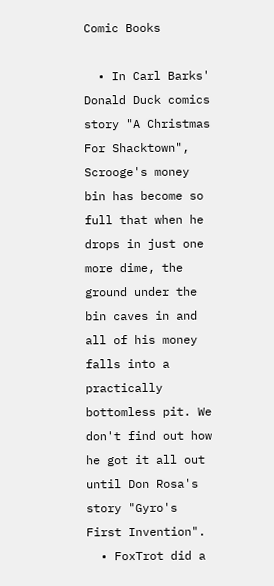Comic Books

  • In Carl Barks' Donald Duck comics story "A Christmas For Shacktown", Scrooge's money bin has become so full that when he drops in just one more dime, the ground under the bin caves in and all of his money falls into a practically bottomless pit. We don't find out how he got it all out until Don Rosa's story "Gyro's First Invention".
  • FoxTrot did a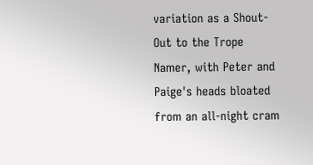variation as a Shout-Out to the Trope Namer, with Peter and Paige's heads bloated from an all-night cram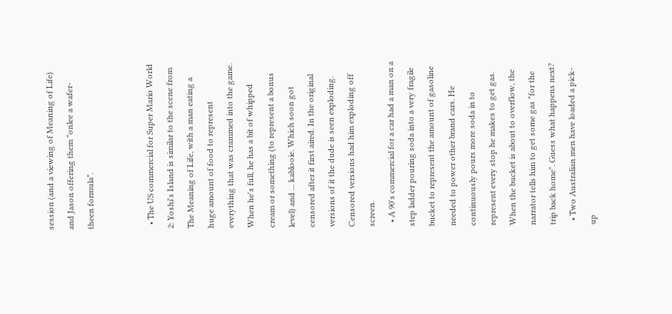session (and a viewing of Meaning of Life) and Jason offering them "onlee a wafer-theen formula".


  • The US commercial for Super Mario World 2: Yoshi's Island is similar to the scene from The Meaning of Life, with a man eating a huge amount of food to represent everything that was crammed into the game. When he's full, he has a bit of whipped cream or something (to represent a bonus level) and ... kablooie. Which soon got censored after it first aired. In the original versions of it the dude is seen exploding. Censored versions had him exploding off screen.
  • A 90's commercial for a car had a man on a step ladder pouring soda into a very fragile bucket to represent the amount of gasoline needed to power other brand cars. He continuously pours more soda in to represent every stop he makes to get gas. When the bucket is about to overflow, the narrator tells him to get some gas "for the trip back home". Guess what happens next?
  • Two Australian men have loaded a pick-up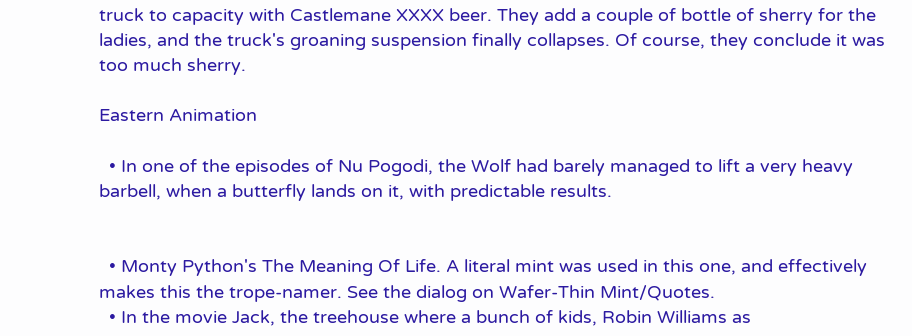truck to capacity with Castlemane XXXX beer. They add a couple of bottle of sherry for the ladies, and the truck's groaning suspension finally collapses. Of course, they conclude it was too much sherry.

Eastern Animation

  • In one of the episodes of Nu Pogodi, the Wolf had barely managed to lift a very heavy barbell, when a butterfly lands on it, with predictable results.


  • Monty Python's The Meaning Of Life. A literal mint was used in this one, and effectively makes this the trope-namer. See the dialog on Wafer-Thin Mint/Quotes.
  • In the movie Jack, the treehouse where a bunch of kids, Robin Williams as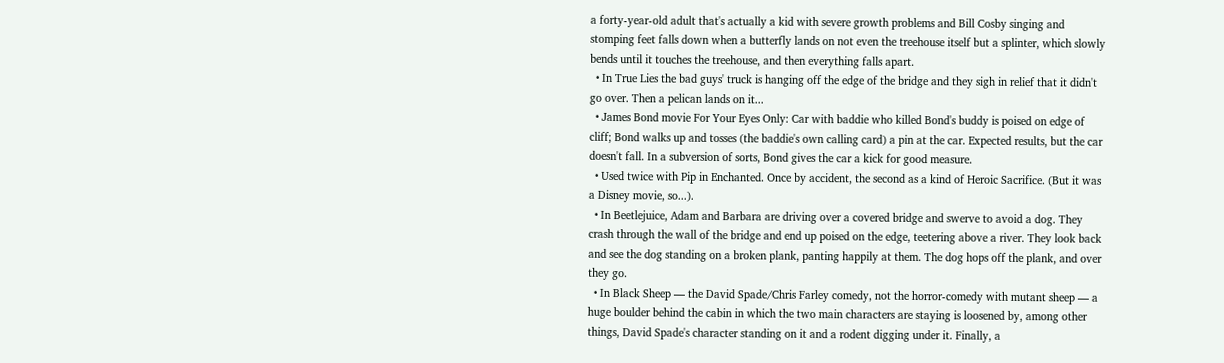a forty-year-old adult that's actually a kid with severe growth problems and Bill Cosby singing and stomping feet falls down when a butterfly lands on not even the treehouse itself but a splinter, which slowly bends until it touches the treehouse, and then everything falls apart.
  • In True Lies the bad guys' truck is hanging off the edge of the bridge and they sigh in relief that it didn't go over. Then a pelican lands on it...
  • James Bond movie For Your Eyes Only: Car with baddie who killed Bond's buddy is poised on edge of cliff; Bond walks up and tosses (the baddie's own calling card) a pin at the car. Expected results, but the car doesn't fall. In a subversion of sorts, Bond gives the car a kick for good measure.
  • Used twice with Pip in Enchanted. Once by accident, the second as a kind of Heroic Sacrifice. (But it was a Disney movie, so...).
  • In Beetlejuice, Adam and Barbara are driving over a covered bridge and swerve to avoid a dog. They crash through the wall of the bridge and end up poised on the edge, teetering above a river. They look back and see the dog standing on a broken plank, panting happily at them. The dog hops off the plank, and over they go.
  • In Black Sheep — the David Spade/Chris Farley comedy, not the horror-comedy with mutant sheep — a huge boulder behind the cabin in which the two main characters are staying is loosened by, among other things, David Spade's character standing on it and a rodent digging under it. Finally, a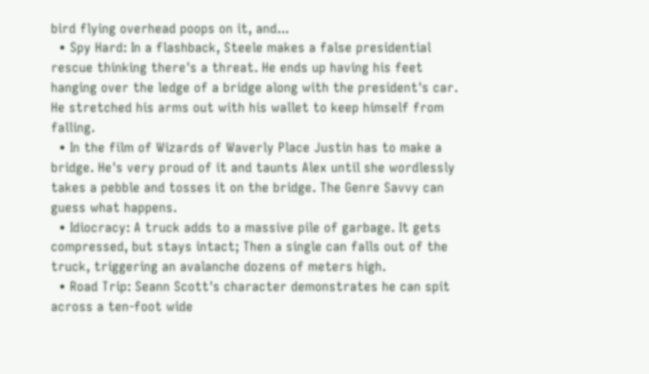bird flying overhead poops on it, and...
  • Spy Hard: In a flashback, Steele makes a false presidential rescue thinking there's a threat. He ends up having his feet hanging over the ledge of a bridge along with the president's car. He stretched his arms out with his wallet to keep himself from falling.
  • In the film of Wizards of Waverly Place Justin has to make a bridge. He's very proud of it and taunts Alex until she wordlessly takes a pebble and tosses it on the bridge. The Genre Savvy can guess what happens.
  • Idiocracy: A truck adds to a massive pile of garbage. It gets compressed, but stays intact; Then a single can falls out of the truck, triggering an avalanche dozens of meters high.
  • Road Trip: Seann Scott's character demonstrates he can spit across a ten-foot wide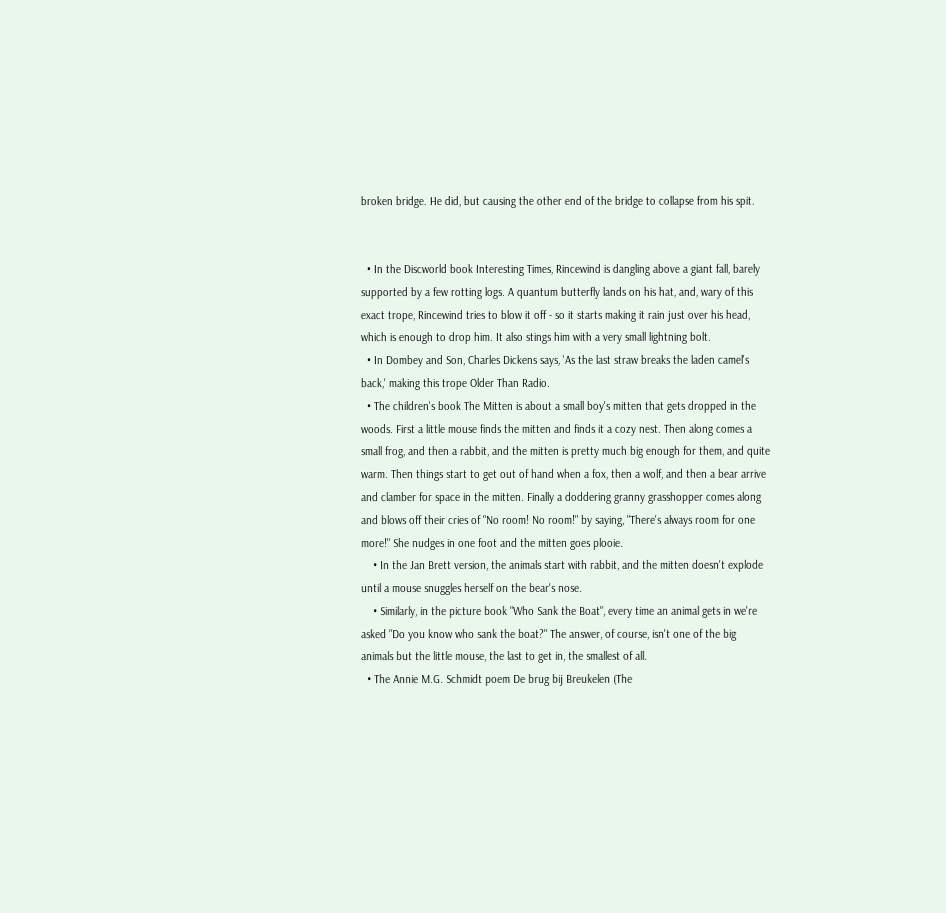broken bridge. He did, but causing the other end of the bridge to collapse from his spit.


  • In the Discworld book Interesting Times, Rincewind is dangling above a giant fall, barely supported by a few rotting logs. A quantum butterfly lands on his hat, and, wary of this exact trope, Rincewind tries to blow it off - so it starts making it rain just over his head, which is enough to drop him. It also stings him with a very small lightning bolt.
  • In Dombey and Son, Charles Dickens says, 'As the last straw breaks the laden camel's back,' making this trope Older Than Radio.
  • The children's book The Mitten is about a small boy's mitten that gets dropped in the woods. First a little mouse finds the mitten and finds it a cozy nest. Then along comes a small frog, and then a rabbit, and the mitten is pretty much big enough for them, and quite warm. Then things start to get out of hand when a fox, then a wolf, and then a bear arrive and clamber for space in the mitten. Finally a doddering granny grasshopper comes along and blows off their cries of "No room! No room!" by saying, "There's always room for one more!" She nudges in one foot and the mitten goes plooie.
    • In the Jan Brett version, the animals start with rabbit, and the mitten doesn't explode until a mouse snuggles herself on the bear's nose.
    • Similarly, in the picture book "Who Sank the Boat", every time an animal gets in we're asked "Do you know who sank the boat?" The answer, of course, isn't one of the big animals but the little mouse, the last to get in, the smallest of all.
  • The Annie M.G. Schmidt poem De brug bij Breukelen (The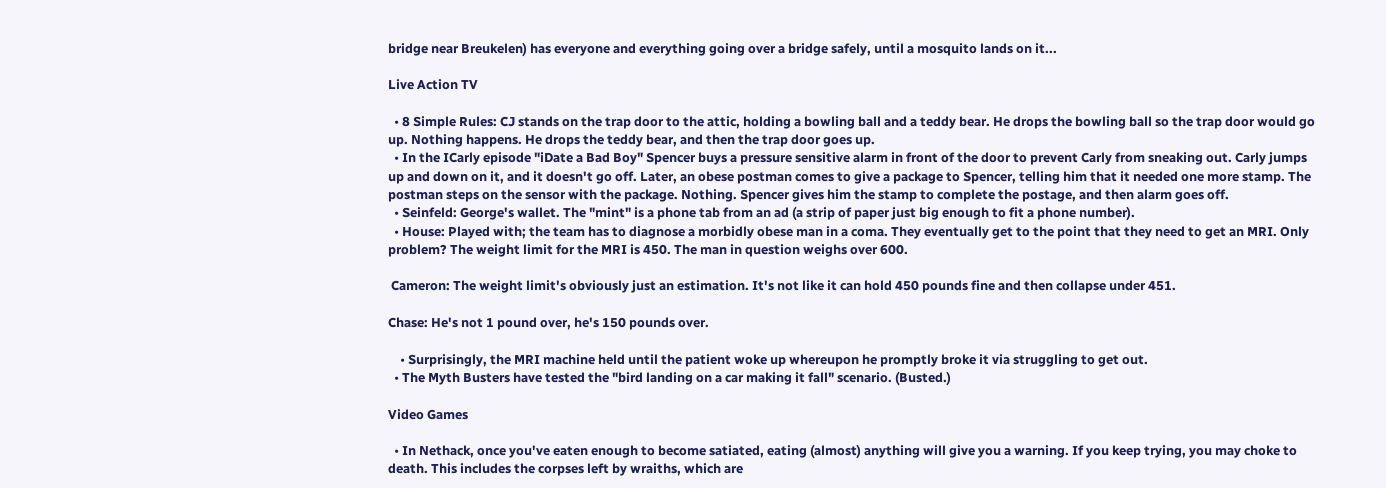bridge near Breukelen) has everyone and everything going over a bridge safely, until a mosquito lands on it...

Live Action TV

  • 8 Simple Rules: CJ stands on the trap door to the attic, holding a bowling ball and a teddy bear. He drops the bowling ball so the trap door would go up. Nothing happens. He drops the teddy bear, and then the trap door goes up.
  • In the ICarly episode "iDate a Bad Boy" Spencer buys a pressure sensitive alarm in front of the door to prevent Carly from sneaking out. Carly jumps up and down on it, and it doesn't go off. Later, an obese postman comes to give a package to Spencer, telling him that it needed one more stamp. The postman steps on the sensor with the package. Nothing. Spencer gives him the stamp to complete the postage, and then alarm goes off.
  • Seinfeld: George's wallet. The "mint" is a phone tab from an ad (a strip of paper just big enough to fit a phone number).
  • House: Played with; the team has to diagnose a morbidly obese man in a coma. They eventually get to the point that they need to get an MRI. Only problem? The weight limit for the MRI is 450. The man in question weighs over 600.

 Cameron: The weight limit's obviously just an estimation. It's not like it can hold 450 pounds fine and then collapse under 451.

Chase: He's not 1 pound over, he's 150 pounds over.

    • Surprisingly, the MRI machine held until the patient woke up whereupon he promptly broke it via struggling to get out.
  • The Myth Busters have tested the "bird landing on a car making it fall" scenario. (Busted.)

Video Games

  • In Nethack, once you've eaten enough to become satiated, eating (almost) anything will give you a warning. If you keep trying, you may choke to death. This includes the corpses left by wraiths, which are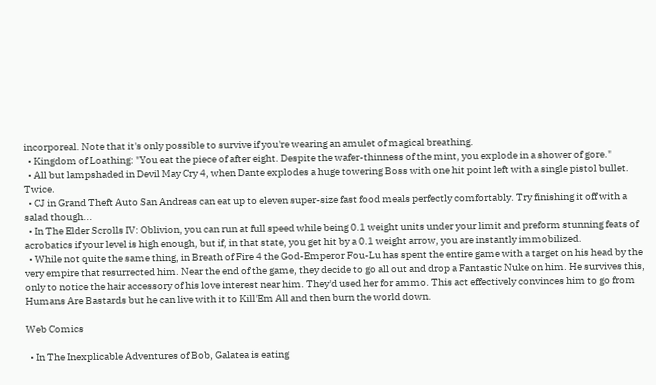incorporeal. Note that it's only possible to survive if you're wearing an amulet of magical breathing.
  • Kingdom of Loathing: "You eat the piece of after eight. Despite the wafer-thinness of the mint, you explode in a shower of gore."
  • All but lampshaded in Devil May Cry 4, when Dante explodes a huge towering Boss with one hit point left with a single pistol bullet. Twice.
  • CJ in Grand Theft Auto San Andreas can eat up to eleven super-size fast food meals perfectly comfortably. Try finishing it off with a salad though...
  • In The Elder Scrolls IV: Oblivion, you can run at full speed while being 0.1 weight units under your limit and preform stunning feats of acrobatics if your level is high enough, but if, in that state, you get hit by a 0.1 weight arrow, you are instantly immobilized.
  • While not quite the same thing, in Breath of Fire 4 the God-Emperor Fou-Lu has spent the entire game with a target on his head by the very empire that resurrected him. Near the end of the game, they decide to go all out and drop a Fantastic Nuke on him. He survives this, only to notice the hair accessory of his love interest near him. They'd used her for ammo. This act effectively convinces him to go from Humans Are Bastards but he can live with it to Kill'Em All and then burn the world down.

Web Comics

  • In The Inexplicable Adventures of Bob, Galatea is eating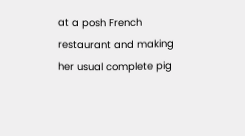at a posh French restaurant and making her usual complete pig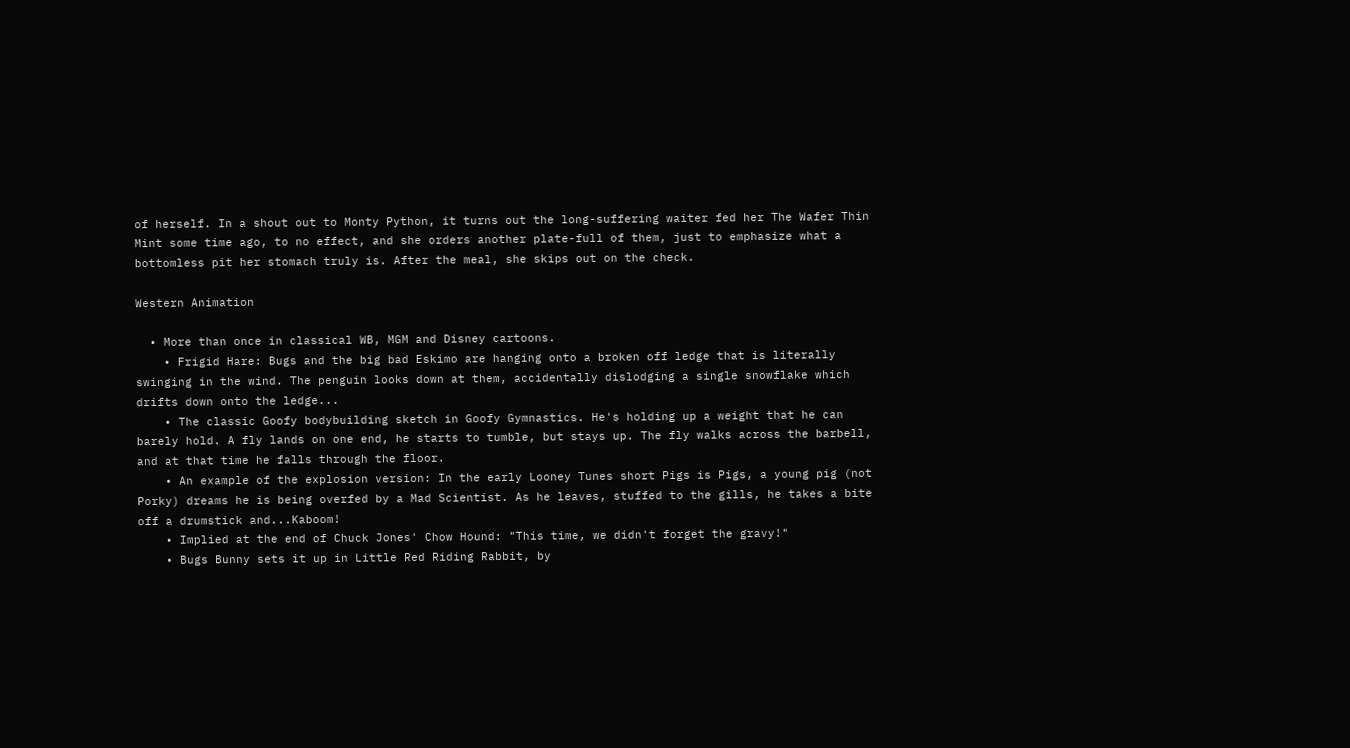of herself. In a shout out to Monty Python, it turns out the long-suffering waiter fed her The Wafer Thin Mint some time ago, to no effect, and she orders another plate-full of them, just to emphasize what a bottomless pit her stomach truly is. After the meal, she skips out on the check.

Western Animation

  • More than once in classical WB, MGM and Disney cartoons.
    • Frigid Hare: Bugs and the big bad Eskimo are hanging onto a broken off ledge that is literally swinging in the wind. The penguin looks down at them, accidentally dislodging a single snowflake which drifts down onto the ledge...
    • The classic Goofy bodybuilding sketch in Goofy Gymnastics. He's holding up a weight that he can barely hold. A fly lands on one end, he starts to tumble, but stays up. The fly walks across the barbell, and at that time he falls through the floor.
    • An example of the explosion version: In the early Looney Tunes short Pigs is Pigs, a young pig (not Porky) dreams he is being overfed by a Mad Scientist. As he leaves, stuffed to the gills, he takes a bite off a drumstick and...Kaboom!
    • Implied at the end of Chuck Jones' Chow Hound: "This time, we didn't forget the gravy!"
    • Bugs Bunny sets it up in Little Red Riding Rabbit, by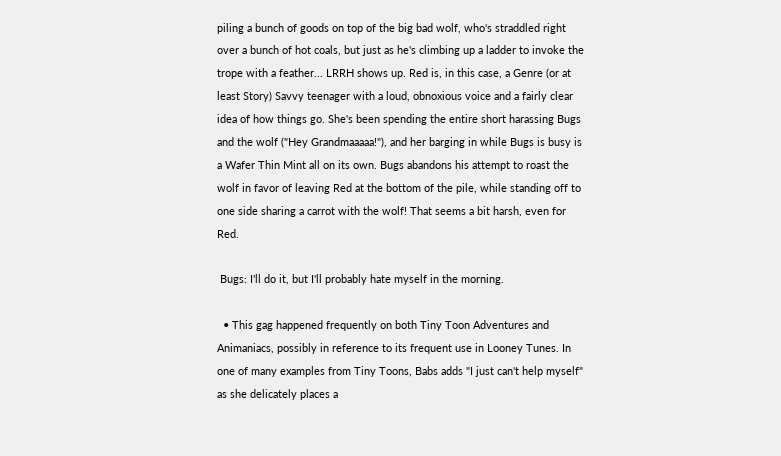piling a bunch of goods on top of the big bad wolf, who's straddled right over a bunch of hot coals, but just as he's climbing up a ladder to invoke the trope with a feather... LRRH shows up. Red is, in this case, a Genre (or at least Story) Savvy teenager with a loud, obnoxious voice and a fairly clear idea of how things go. She's been spending the entire short harassing Bugs and the wolf ("Hey Grandmaaaaa!"), and her barging in while Bugs is busy is a Wafer Thin Mint all on its own. Bugs abandons his attempt to roast the wolf in favor of leaving Red at the bottom of the pile, while standing off to one side sharing a carrot with the wolf! That seems a bit harsh, even for Red.

 Bugs: I'll do it, but I'll probably hate myself in the morning.

  • This gag happened frequently on both Tiny Toon Adventures and Animaniacs, possibly in reference to its frequent use in Looney Tunes. In one of many examples from Tiny Toons, Babs adds "I just can't help myself" as she delicately places a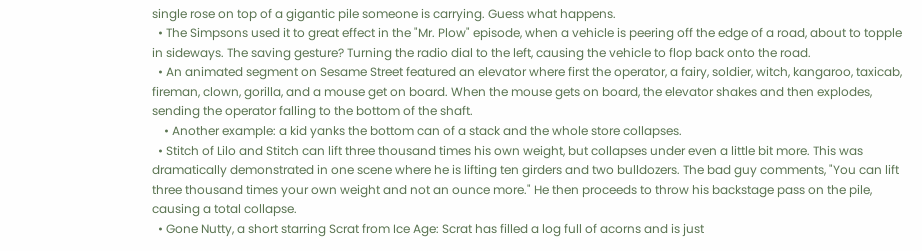single rose on top of a gigantic pile someone is carrying. Guess what happens.
  • The Simpsons used it to great effect in the "Mr. Plow" episode, when a vehicle is peering off the edge of a road, about to topple in sideways. The saving gesture? Turning the radio dial to the left, causing the vehicle to flop back onto the road.
  • An animated segment on Sesame Street featured an elevator where first the operator, a fairy, soldier, witch, kangaroo, taxicab, fireman, clown, gorilla, and a mouse get on board. When the mouse gets on board, the elevator shakes and then explodes, sending the operator falling to the bottom of the shaft.
    • Another example: a kid yanks the bottom can of a stack and the whole store collapses.
  • Stitch of Lilo and Stitch can lift three thousand times his own weight, but collapses under even a little bit more. This was dramatically demonstrated in one scene where he is lifting ten girders and two bulldozers. The bad guy comments, "You can lift three thousand times your own weight and not an ounce more." He then proceeds to throw his backstage pass on the pile, causing a total collapse.
  • Gone Nutty, a short starring Scrat from Ice Age: Scrat has filled a log full of acorns and is just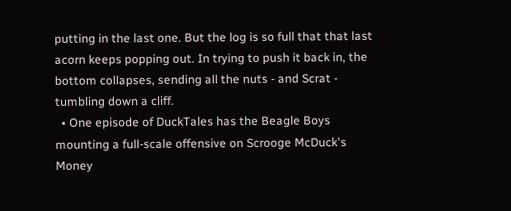putting in the last one. But the log is so full that that last acorn keeps popping out. In trying to push it back in, the bottom collapses, sending all the nuts - and Scrat - tumbling down a cliff.
  • One episode of DuckTales has the Beagle Boys mounting a full-scale offensive on Scrooge McDuck's Money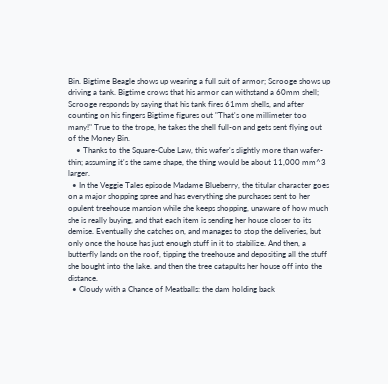Bin. Bigtime Beagle shows up wearing a full suit of armor; Scrooge shows up driving a tank. Bigtime crows that his armor can withstand a 60mm shell; Scrooge responds by saying that his tank fires 61mm shells, and after counting on his fingers Bigtime figures out "That's one millimeter too many!" True to the trope, he takes the shell full-on and gets sent flying out of the Money Bin.
    • Thanks to the Square-Cube Law, this wafer's slightly more than wafer-thin; assuming it's the same shape, the thing would be about 11,000 mm^3 larger.
  • In the Veggie Tales episode Madame Blueberry, the titular character goes on a major shopping spree and has everything she purchases sent to her opulent treehouse mansion while she keeps shopping, unaware of how much she is really buying, and that each item is sending her house closer to its demise. Eventually she catches on, and manages to stop the deliveries, but only once the house has just enough stuff in it to stabilize. And then, a butterfly lands on the roof, tipping the treehouse and depositing all the stuff she bought into the lake. and then the tree catapults her house off into the distance.
  • Cloudy with a Chance of Meatballs: the dam holding back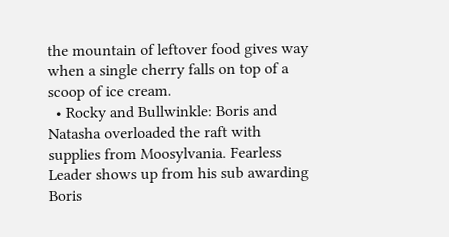the mountain of leftover food gives way when a single cherry falls on top of a scoop of ice cream.
  • Rocky and Bullwinkle: Boris and Natasha overloaded the raft with supplies from Moosylvania. Fearless Leader shows up from his sub awarding Boris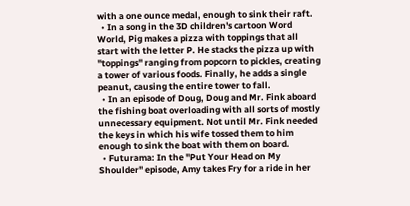with a one ounce medal, enough to sink their raft.
  • In a song in the 3D children's cartoon Word World, Pig makes a pizza with toppings that all start with the letter P. He stacks the pizza up with "toppings" ranging from popcorn to pickles, creating a tower of various foods. Finally, he adds a single peanut, causing the entire tower to fall.
  • In an episode of Doug, Doug and Mr. Fink aboard the fishing boat overloading with all sorts of mostly unnecessary equipment. Not until Mr. Fink needed the keys in which his wife tossed them to him enough to sink the boat with them on board.
  • Futurama: In the "Put Your Head on My Shoulder" episode, Amy takes Fry for a ride in her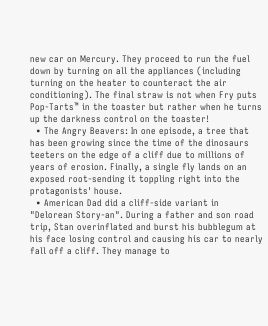new car on Mercury. They proceed to run the fuel down by turning on all the appliances (including turning on the heater to counteract the air conditioning). The final straw is not when Fry puts Pop-Tarts™ in the toaster but rather when he turns up the darkness control on the toaster!
  • The Angry Beavers: In one episode, a tree that has been growing since the time of the dinosaurs teeters on the edge of a cliff due to millions of years of erosion. Finally, a single fly lands on an exposed root-sending it toppling right into the protagonists' house.
  • American Dad did a cliff-side variant in "Delorean Story-an". During a father and son road trip, Stan overinflated and burst his bubblegum at his face losing control and causing his car to nearly fall off a cliff. They manage to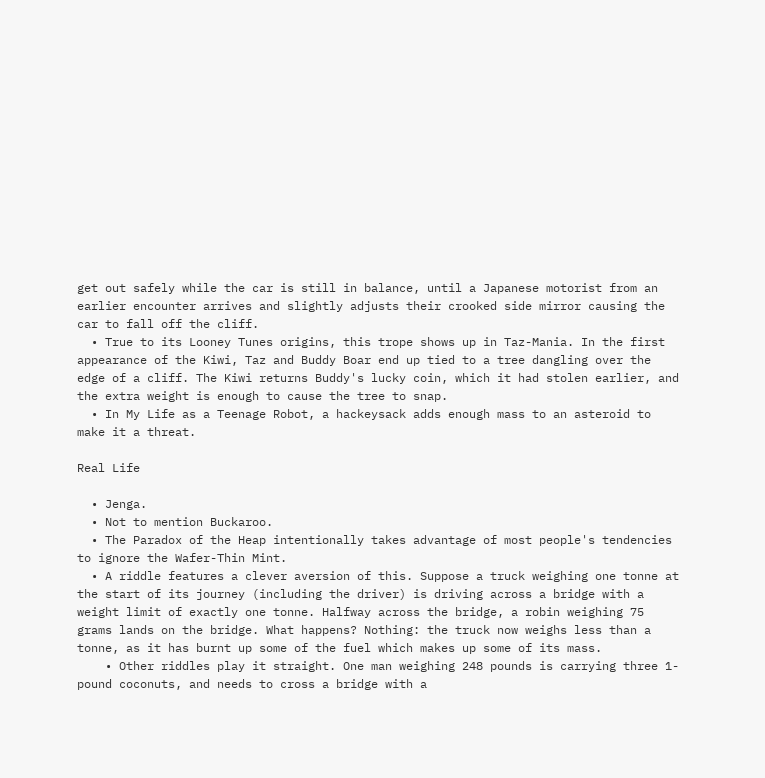get out safely while the car is still in balance, until a Japanese motorist from an earlier encounter arrives and slightly adjusts their crooked side mirror causing the car to fall off the cliff.
  • True to its Looney Tunes origins, this trope shows up in Taz-Mania. In the first appearance of the Kiwi, Taz and Buddy Boar end up tied to a tree dangling over the edge of a cliff. The Kiwi returns Buddy's lucky coin, which it had stolen earlier, and the extra weight is enough to cause the tree to snap.
  • In My Life as a Teenage Robot, a hackeysack adds enough mass to an asteroid to make it a threat.

Real Life

  • Jenga.
  • Not to mention Buckaroo.
  • The Paradox of the Heap intentionally takes advantage of most people's tendencies to ignore the Wafer-Thin Mint.
  • A riddle features a clever aversion of this. Suppose a truck weighing one tonne at the start of its journey (including the driver) is driving across a bridge with a weight limit of exactly one tonne. Halfway across the bridge, a robin weighing 75 grams lands on the bridge. What happens? Nothing: the truck now weighs less than a tonne, as it has burnt up some of the fuel which makes up some of its mass.
    • Other riddles play it straight. One man weighing 248 pounds is carrying three 1-pound coconuts, and needs to cross a bridge with a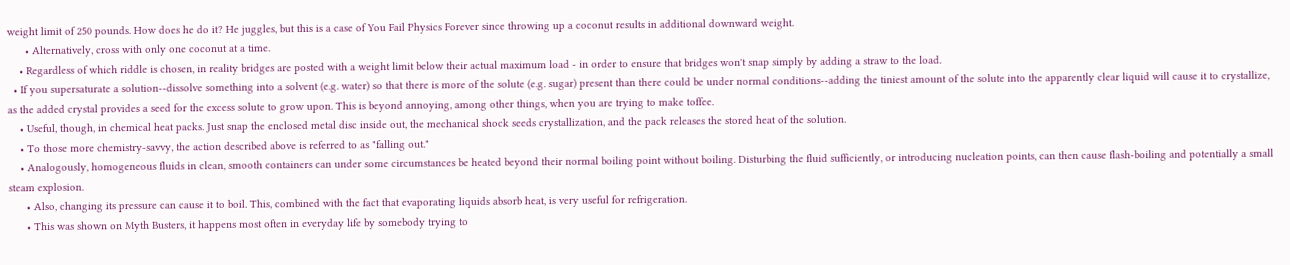weight limit of 250 pounds. How does he do it? He juggles, but this is a case of You Fail Physics Forever since throwing up a coconut results in additional downward weight.
      • Alternatively, cross with only one coconut at a time.
    • Regardless of which riddle is chosen, in reality bridges are posted with a weight limit below their actual maximum load - in order to ensure that bridges won't snap simply by adding a straw to the load.
  • If you supersaturate a solution--dissolve something into a solvent (e.g. water) so that there is more of the solute (e.g. sugar) present than there could be under normal conditions--adding the tiniest amount of the solute into the apparently clear liquid will cause it to crystallize, as the added crystal provides a seed for the excess solute to grow upon. This is beyond annoying, among other things, when you are trying to make toffee.
    • Useful, though, in chemical heat packs. Just snap the enclosed metal disc inside out, the mechanical shock seeds crystallization, and the pack releases the stored heat of the solution.
    • To those more chemistry-savvy, the action described above is referred to as "falling out."
    • Analogously, homogeneous fluids in clean, smooth containers can under some circumstances be heated beyond their normal boiling point without boiling. Disturbing the fluid sufficiently, or introducing nucleation points, can then cause flash-boiling and potentially a small steam explosion.
      • Also, changing its pressure can cause it to boil. This, combined with the fact that evaporating liquids absorb heat, is very useful for refrigeration.
      • This was shown on Myth Busters, it happens most often in everyday life by somebody trying to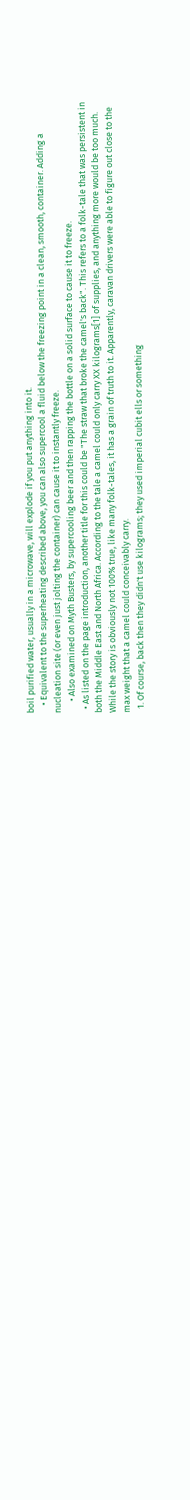boil purified water, usually in a microwave, will explode if you put anything into it.
    • Equivalent to the superheating described above, you can also supercool a fluid below the freezing point in a clean, smooth, container. Adding a nucleation site (or even just jolting the container) can cause it to instantly freeze.
      • Also examined on Myth Busters, by supercooling beer and then rapping the bottle on a solid surface to cause it to freeze.
  • As listed on the page introduction, another title for this could be "The straw that broke the camel's back". This refers to a folk-tale that was persistent in both the Middle East and North Africa. According to the tale a camel could only carry XX kilograms[1] of supplies, and anything more would be too much. While the story is obviously not 100% true, like many folk-tales, it has a grain of truth to it. Apparently, caravan drivers were able to figure out close to the max weight that a camel could conceivably carry.
  1. Of course, back then they didn't use kilograms; they used imperial cubit ells or something